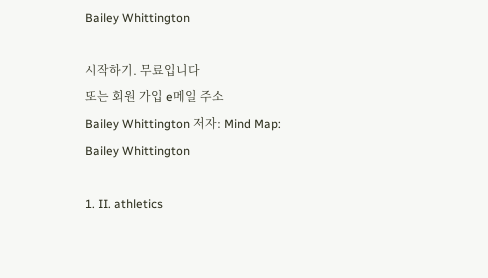Bailey Whittington

시작하기. 무료입니다
또는 회원 가입 e메일 주소
Bailey Whittington 저자: Mind Map: Bailey Whittington

1. II. athletics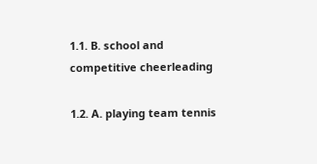1.1. B. school and competitive cheerleading

1.2. A. playing team tennis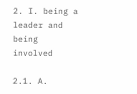2. I. being a leader and being involved

2.1. A.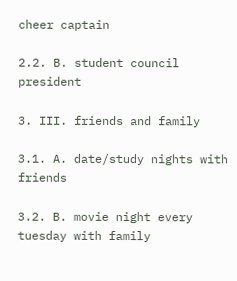cheer captain

2.2. B. student council president

3. III. friends and family

3.1. A. date/study nights with friends

3.2. B. movie night every tuesday with family